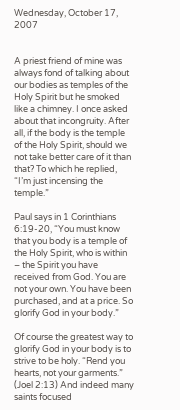Wednesday, October 17, 2007


A priest friend of mine was always fond of talking about our bodies as temples of the Holy Spirit but he smoked like a chimney. I once asked about that incongruity. After all, if the body is the temple of the Holy Spirit, should we not take better care of it than that? To which he replied, “I’m just incensing the temple.”

Paul says in 1 Corinthians 6:19-20, “You must know that you body is a temple of the Holy Spirit, who is within – the Spirit you have received from God. You are not your own. You have been purchased, and at a price. So glorify God in your body.”

Of course the greatest way to glorify God in your body is to strive to be holy. “Rend you hearts, not your garments.” (Joel 2:13) And indeed many saints focused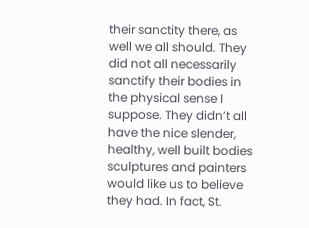their sanctity there, as well we all should. They did not all necessarily sanctify their bodies in the physical sense I suppose. They didn’t all have the nice slender, healthy, well built bodies sculptures and painters would like us to believe they had. In fact, St.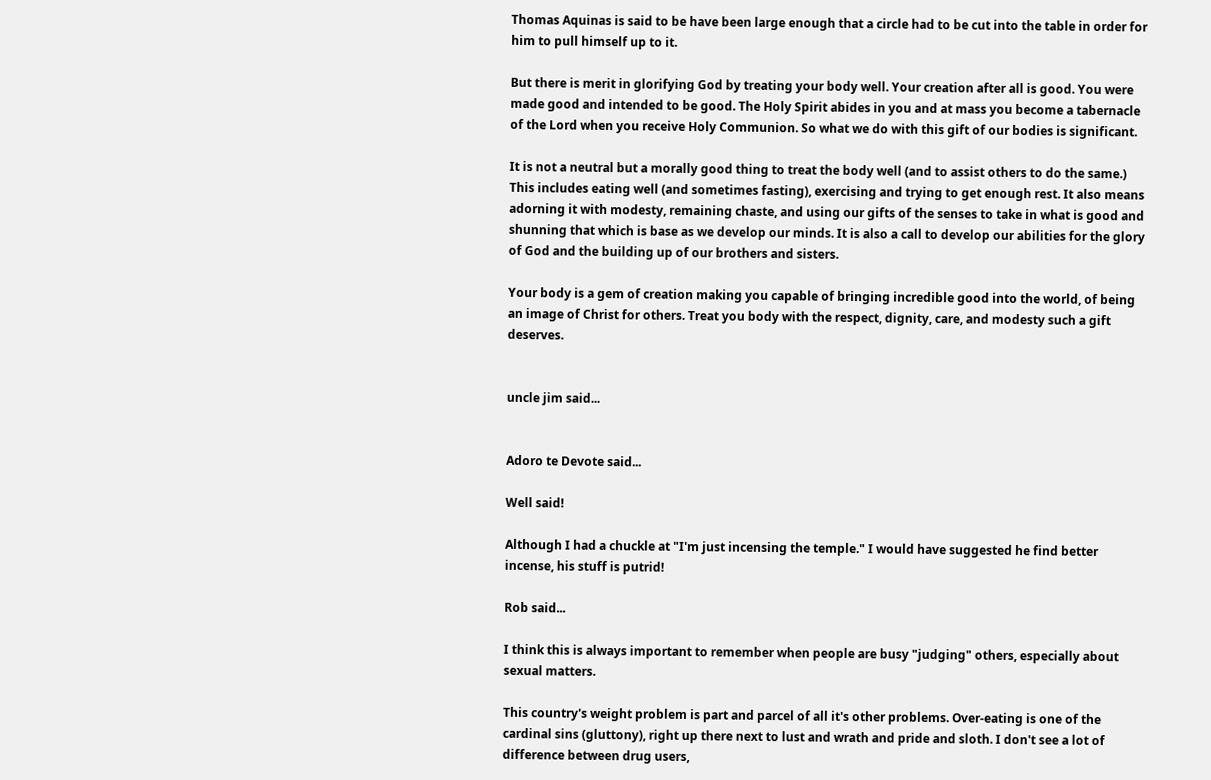Thomas Aquinas is said to be have been large enough that a circle had to be cut into the table in order for him to pull himself up to it.

But there is merit in glorifying God by treating your body well. Your creation after all is good. You were made good and intended to be good. The Holy Spirit abides in you and at mass you become a tabernacle of the Lord when you receive Holy Communion. So what we do with this gift of our bodies is significant.

It is not a neutral but a morally good thing to treat the body well (and to assist others to do the same.) This includes eating well (and sometimes fasting), exercising and trying to get enough rest. It also means adorning it with modesty, remaining chaste, and using our gifts of the senses to take in what is good and shunning that which is base as we develop our minds. It is also a call to develop our abilities for the glory of God and the building up of our brothers and sisters.

Your body is a gem of creation making you capable of bringing incredible good into the world, of being an image of Christ for others. Treat you body with the respect, dignity, care, and modesty such a gift deserves.


uncle jim said...


Adoro te Devote said...

Well said!

Although I had a chuckle at "I'm just incensing the temple." I would have suggested he find better incense, his stuff is putrid!

Rob said...

I think this is always important to remember when people are busy "judging" others, especially about sexual matters.

This country's weight problem is part and parcel of all it's other problems. Over-eating is one of the cardinal sins (gluttony), right up there next to lust and wrath and pride and sloth. I don't see a lot of difference between drug users,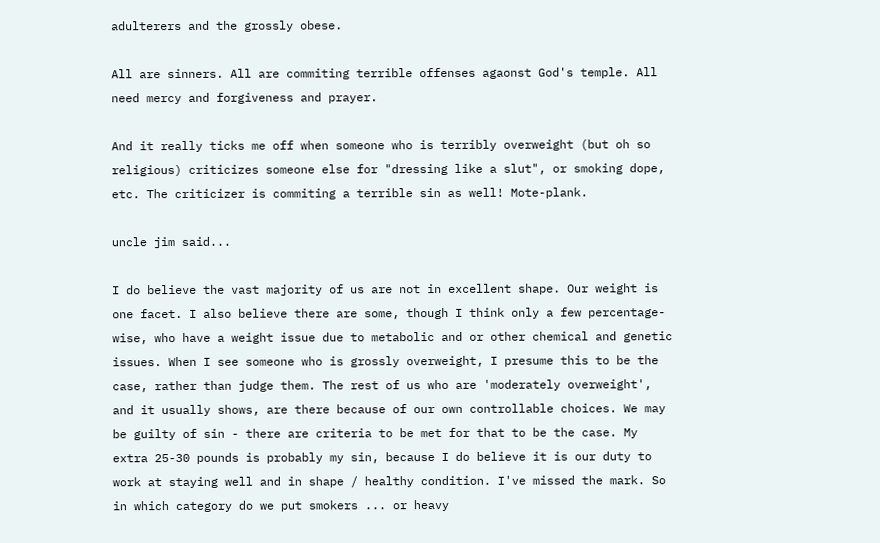adulterers and the grossly obese.

All are sinners. All are commiting terrible offenses agaonst God's temple. All need mercy and forgiveness and prayer.

And it really ticks me off when someone who is terribly overweight (but oh so religious) criticizes someone else for "dressing like a slut", or smoking dope, etc. The criticizer is commiting a terrible sin as well! Mote-plank.

uncle jim said...

I do believe the vast majority of us are not in excellent shape. Our weight is one facet. I also believe there are some, though I think only a few percentage-wise, who have a weight issue due to metabolic and or other chemical and genetic issues. When I see someone who is grossly overweight, I presume this to be the case, rather than judge them. The rest of us who are 'moderately overweight', and it usually shows, are there because of our own controllable choices. We may be guilty of sin - there are criteria to be met for that to be the case. My extra 25-30 pounds is probably my sin, because I do believe it is our duty to work at staying well and in shape / healthy condition. I've missed the mark. So in which category do we put smokers ... or heavy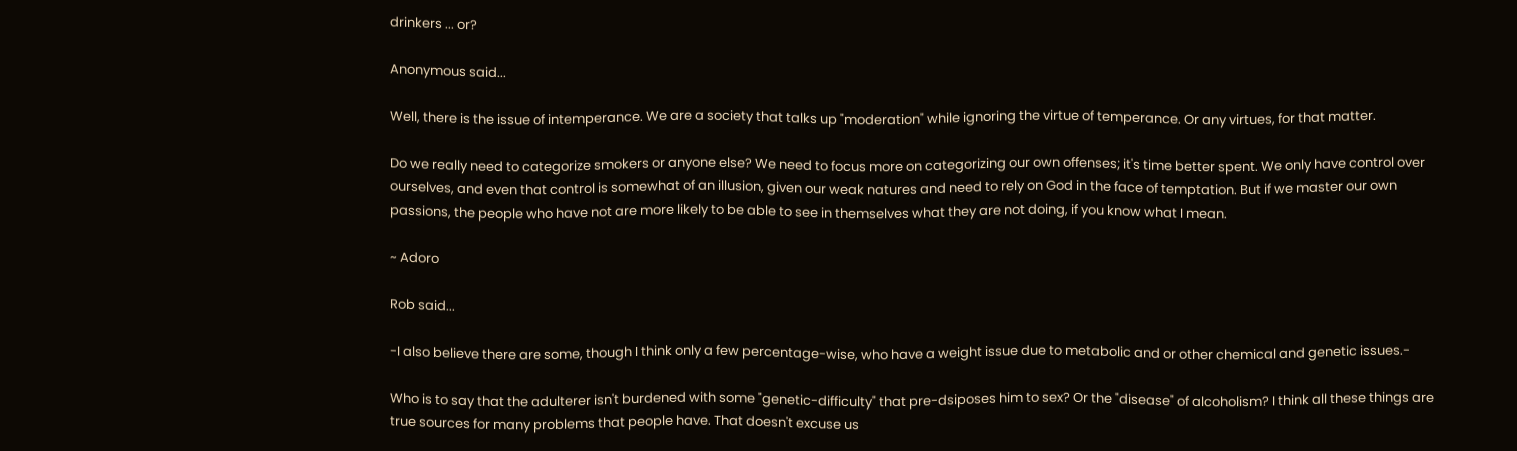drinkers ... or?

Anonymous said...

Well, there is the issue of intemperance. We are a society that talks up "moderation" while ignoring the virtue of temperance. Or any virtues, for that matter.

Do we really need to categorize smokers or anyone else? We need to focus more on categorizing our own offenses; it's time better spent. We only have control over ourselves, and even that control is somewhat of an illusion, given our weak natures and need to rely on God in the face of temptation. But if we master our own passions, the people who have not are more likely to be able to see in themselves what they are not doing, if you know what I mean.

~ Adoro

Rob said...

-I also believe there are some, though I think only a few percentage-wise, who have a weight issue due to metabolic and or other chemical and genetic issues.-

Who is to say that the adulterer isn't burdened with some "genetic-difficulty" that pre-dsiposes him to sex? Or the "disease" of alcoholism? I think all these things are true sources for many problems that people have. That doesn't excuse us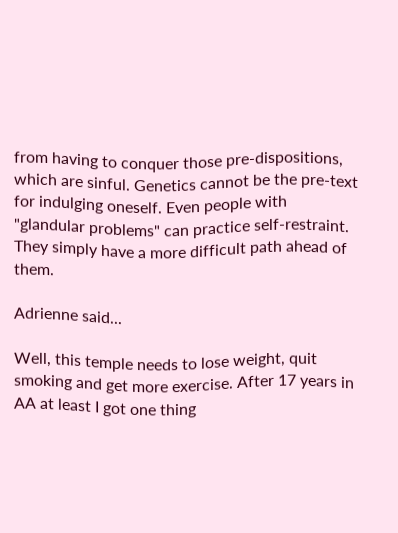from having to conquer those pre-dispositions, which are sinful. Genetics cannot be the pre-text for indulging oneself. Even people with "glandular problems" can practice self-restraint. They simply have a more difficult path ahead of them.

Adrienne said...

Well, this temple needs to lose weight, quit smoking and get more exercise. After 17 years in AA at least I got one thing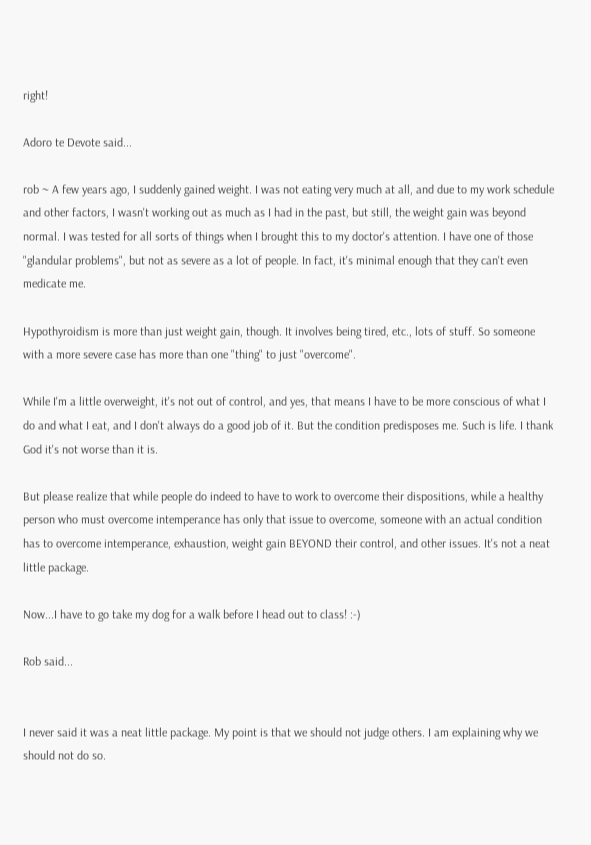right!

Adoro te Devote said...

rob ~ A few years ago, I suddenly gained weight. I was not eating very much at all, and due to my work schedule and other factors, I wasn't working out as much as I had in the past, but still, the weight gain was beyond normal. I was tested for all sorts of things when I brought this to my doctor's attention. I have one of those "glandular problems", but not as severe as a lot of people. In fact, it's minimal enough that they can't even medicate me.

Hypothyroidism is more than just weight gain, though. It involves being tired, etc., lots of stuff. So someone with a more severe case has more than one "thing" to just "overcome".

While I'm a little overweight, it's not out of control, and yes, that means I have to be more conscious of what I do and what I eat, and I don't always do a good job of it. But the condition predisposes me. Such is life. I thank God it's not worse than it is.

But please realize that while people do indeed to have to work to overcome their dispositions, while a healthy person who must overcome intemperance has only that issue to overcome, someone with an actual condition has to overcome intemperance, exhaustion, weight gain BEYOND their control, and other issues. It's not a neat little package.

Now...I have to go take my dog for a walk before I head out to class! :-)

Rob said...


I never said it was a neat little package. My point is that we should not judge others. I am explaining why we should not do so.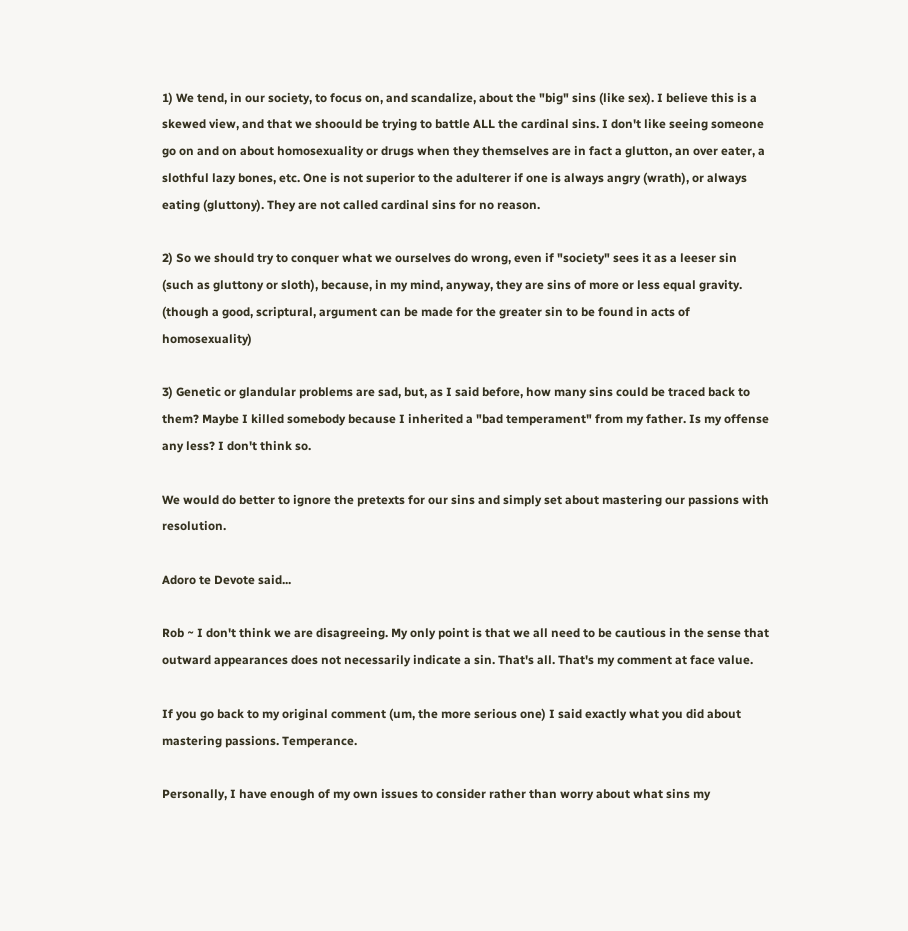1) We tend, in our society, to focus on, and scandalize, about the "big" sins (like sex). I believe this is a skewed view, and that we shoould be trying to battle ALL the cardinal sins. I don't like seeing someone go on and on about homosexuality or drugs when they themselves are in fact a glutton, an over eater, a slothful lazy bones, etc. One is not superior to the adulterer if one is always angry (wrath), or always eating (gluttony). They are not called cardinal sins for no reason.

2) So we should try to conquer what we ourselves do wrong, even if "society" sees it as a leeser sin (such as gluttony or sloth), because, in my mind, anyway, they are sins of more or less equal gravity. (though a good, scriptural, argument can be made for the greater sin to be found in acts of homosexuality)

3) Genetic or glandular problems are sad, but, as I said before, how many sins could be traced back to them? Maybe I killed somebody because I inherited a "bad temperament" from my father. Is my offense any less? I don't think so.

We would do better to ignore the pretexts for our sins and simply set about mastering our passions with resolution.

Adoro te Devote said...

Rob ~ I don't think we are disagreeing. My only point is that we all need to be cautious in the sense that outward appearances does not necessarily indicate a sin. That's all. That's my comment at face value.

If you go back to my original comment (um, the more serious one) I said exactly what you did about mastering passions. Temperance.

Personally, I have enough of my own issues to consider rather than worry about what sins my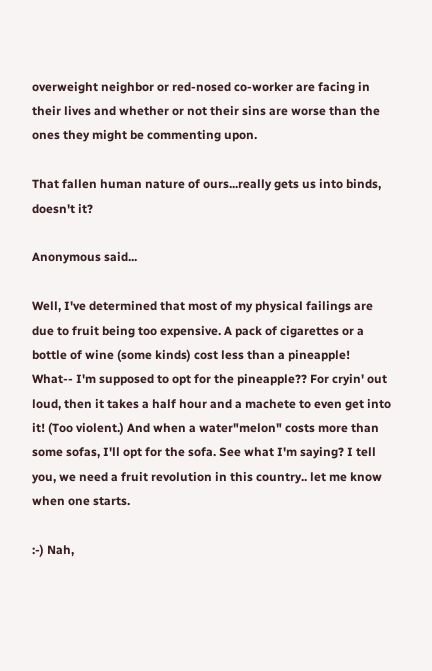overweight neighbor or red-nosed co-worker are facing in their lives and whether or not their sins are worse than the ones they might be commenting upon.

That fallen human nature of ours...really gets us into binds, doesn't it?

Anonymous said...

Well, I've determined that most of my physical failings are due to fruit being too expensive. A pack of cigarettes or a bottle of wine (some kinds) cost less than a pineapple! What-- I'm supposed to opt for the pineapple?? For cryin' out loud, then it takes a half hour and a machete to even get into it! (Too violent.) And when a water"melon" costs more than some sofas, I'll opt for the sofa. See what I'm saying? I tell you, we need a fruit revolution in this country.. let me know when one starts.

:-) Nah,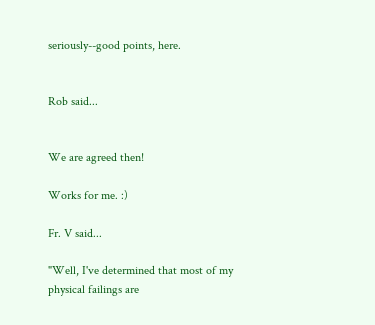seriously--good points, here.


Rob said...


We are agreed then!

Works for me. :)

Fr. V said...

"Well, I've determined that most of my physical failings are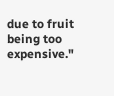due to fruit being too expensive."